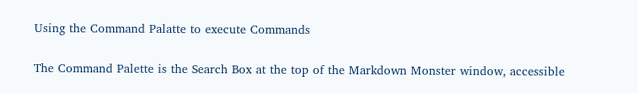Using the Command Palatte to execute Commands

The Command Palette is the Search Box at the top of the Markdown Monster window, accessible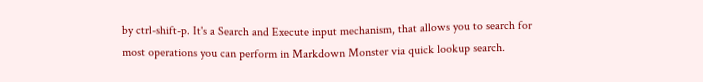by ctrl-shift-p. It's a Search and Execute input mechanism, that allows you to search for most operations you can perform in Markdown Monster via quick lookup search.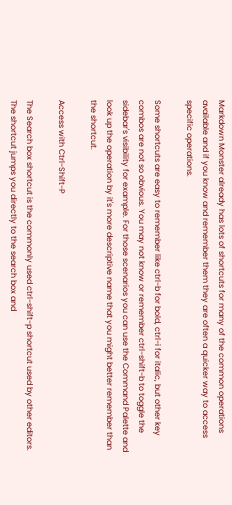Markdown Monster already has lots of shortcuts for many of the common operations available and if you know and remember them they are often a quicker way to access specific operations.

Some shortcuts are easy to remember like ctrl-b for bold, ctrl-i for italic, but other key combos are not so obvious. You may not know or remember ctrl-shift-b to toggle the sidebar's visibility for example. For those scenarios you can use the Command Palette and look up the operation by it's more descriptive name that you might better remember than the shortcut.

Access with Ctrl-Shift-P

The Search box shortcut is the commonly used ctrl-shift-p shortcut used by other editors. The shortcut jumps you directly to the search box and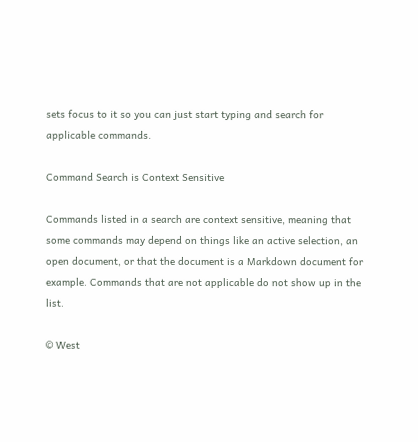sets focus to it so you can just start typing and search for applicable commands.

Command Search is Context Sensitive

Commands listed in a search are context sensitive, meaning that some commands may depend on things like an active selection, an open document, or that the document is a Markdown document for example. Commands that are not applicable do not show up in the list.

© West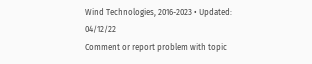Wind Technologies, 2016-2023 • Updated: 04/12/22
Comment or report problem with topic